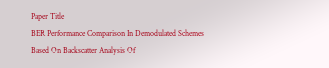Paper Title
BER Performance Comparison In Demodulated Schemes Based On Backscatter Analysis Of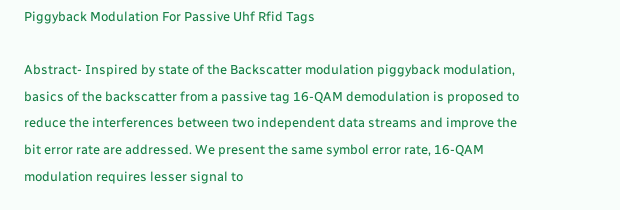Piggyback Modulation For Passive Uhf Rfid Tags

Abstract- Inspired by state of the Backscatter modulation piggyback modulation, basics of the backscatter from a passive tag 16-QAM demodulation is proposed to reduce the interferences between two independent data streams and improve the bit error rate are addressed. We present the same symbol error rate, 16-QAM modulation requires lesser signal to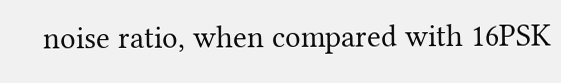noise ratio, when compared with 16PSK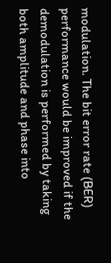modulation. The bit error rate (BER) performance would be improved if the demodulation is performed by taking both amplitude and phase into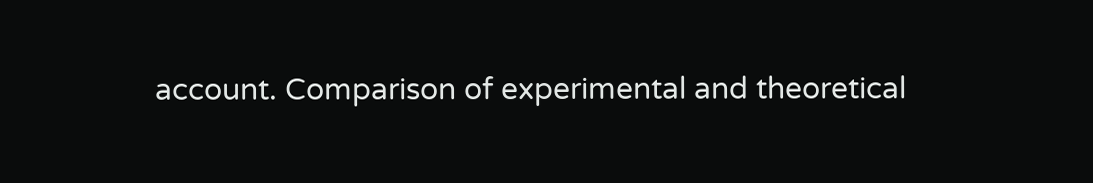account. Comparison of experimental and theoretical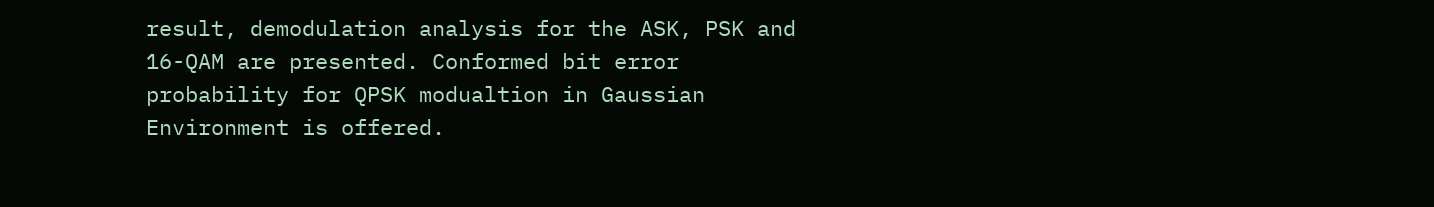result, demodulation analysis for the ASK, PSK and 16-QAM are presented. Conformed bit error probability for QPSK modualtion in Gaussian Environment is offered.